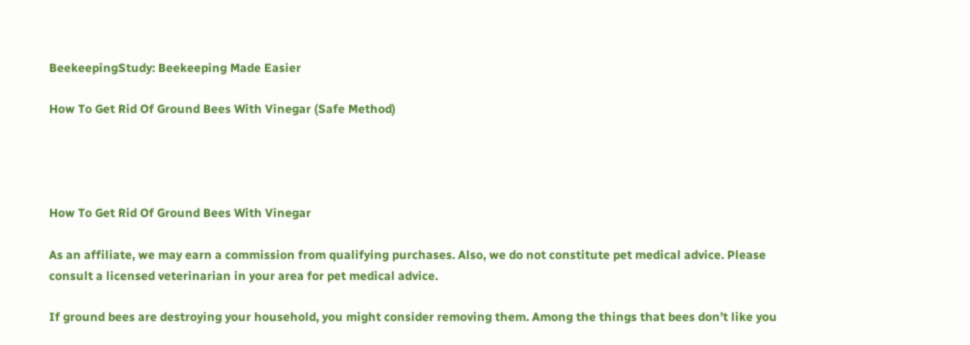BeekeepingStudy: Beekeeping Made Easier

How To Get Rid Of Ground Bees With Vinegar (Safe Method)




How To Get Rid Of Ground Bees With Vinegar

As an affiliate, we may earn a commission from qualifying purchases. Also, we do not constitute pet medical advice. Please consult a licensed veterinarian in your area for pet medical advice.

If ground bees are destroying your household, you might consider removing them. Among the things that bees don’t like you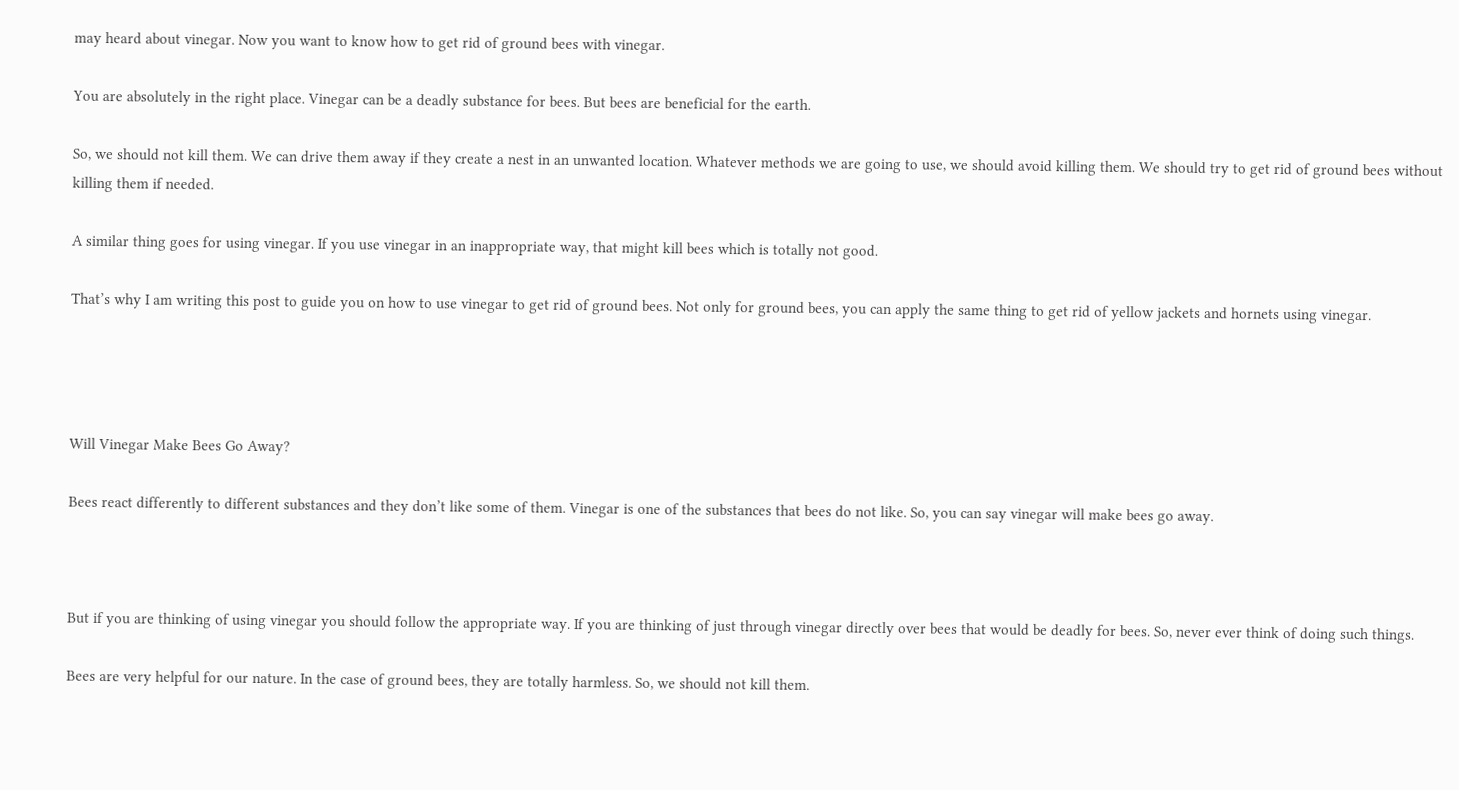may heard about vinegar. Now you want to know how to get rid of ground bees with vinegar.

You are absolutely in the right place. Vinegar can be a deadly substance for bees. But bees are beneficial for the earth.

So, we should not kill them. We can drive them away if they create a nest in an unwanted location. Whatever methods we are going to use, we should avoid killing them. We should try to get rid of ground bees without killing them if needed.

A similar thing goes for using vinegar. If you use vinegar in an inappropriate way, that might kill bees which is totally not good.

That’s why I am writing this post to guide you on how to use vinegar to get rid of ground bees. Not only for ground bees, you can apply the same thing to get rid of yellow jackets and hornets using vinegar.




Will Vinegar Make Bees Go Away?

Bees react differently to different substances and they don’t like some of them. Vinegar is one of the substances that bees do not like. So, you can say vinegar will make bees go away.



But if you are thinking of using vinegar you should follow the appropriate way. If you are thinking of just through vinegar directly over bees that would be deadly for bees. So, never ever think of doing such things.

Bees are very helpful for our nature. In the case of ground bees, they are totally harmless. So, we should not kill them.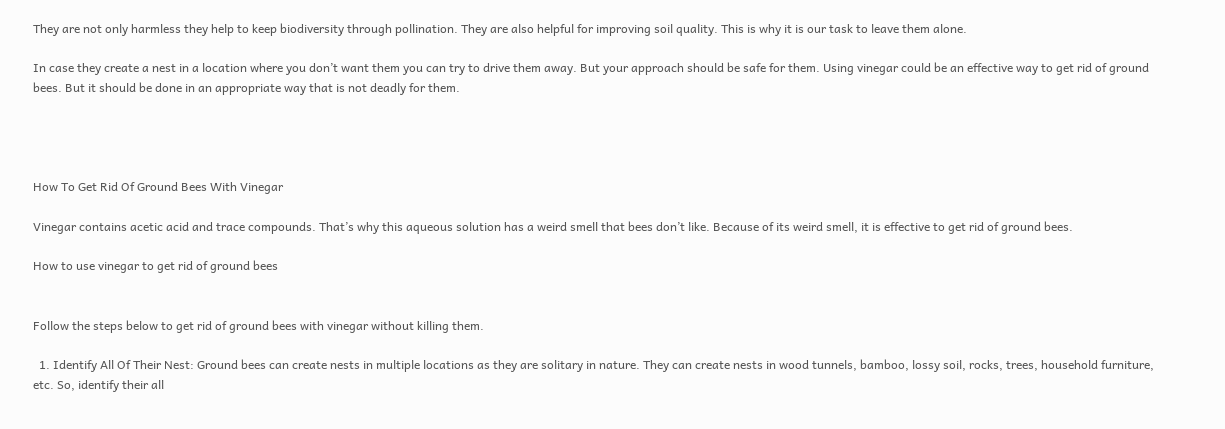They are not only harmless they help to keep biodiversity through pollination. They are also helpful for improving soil quality. This is why it is our task to leave them alone.

In case they create a nest in a location where you don’t want them you can try to drive them away. But your approach should be safe for them. Using vinegar could be an effective way to get rid of ground bees. But it should be done in an appropriate way that is not deadly for them.




How To Get Rid Of Ground Bees With Vinegar

Vinegar contains acetic acid and trace compounds. That’s why this aqueous solution has a weird smell that bees don’t like. Because of its weird smell, it is effective to get rid of ground bees.

How to use vinegar to get rid of ground bees


Follow the steps below to get rid of ground bees with vinegar without killing them.

  1. Identify All Of Their Nest: Ground bees can create nests in multiple locations as they are solitary in nature. They can create nests in wood tunnels, bamboo, lossy soil, rocks, trees, household furniture, etc. So, identify their all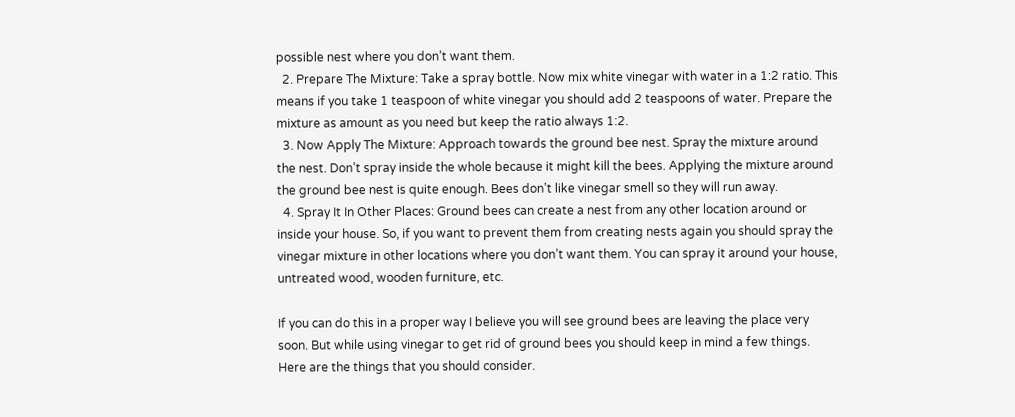possible nest where you don’t want them.
  2. Prepare The Mixture: Take a spray bottle. Now mix white vinegar with water in a 1:2 ratio. This means if you take 1 teaspoon of white vinegar you should add 2 teaspoons of water. Prepare the mixture as amount as you need but keep the ratio always 1:2.
  3. Now Apply The Mixture: Approach towards the ground bee nest. Spray the mixture around the nest. Don’t spray inside the whole because it might kill the bees. Applying the mixture around the ground bee nest is quite enough. Bees don’t like vinegar smell so they will run away.
  4. Spray It In Other Places: Ground bees can create a nest from any other location around or inside your house. So, if you want to prevent them from creating nests again you should spray the vinegar mixture in other locations where you don’t want them. You can spray it around your house, untreated wood, wooden furniture, etc.

If you can do this in a proper way I believe you will see ground bees are leaving the place very soon. But while using vinegar to get rid of ground bees you should keep in mind a few things. Here are the things that you should consider.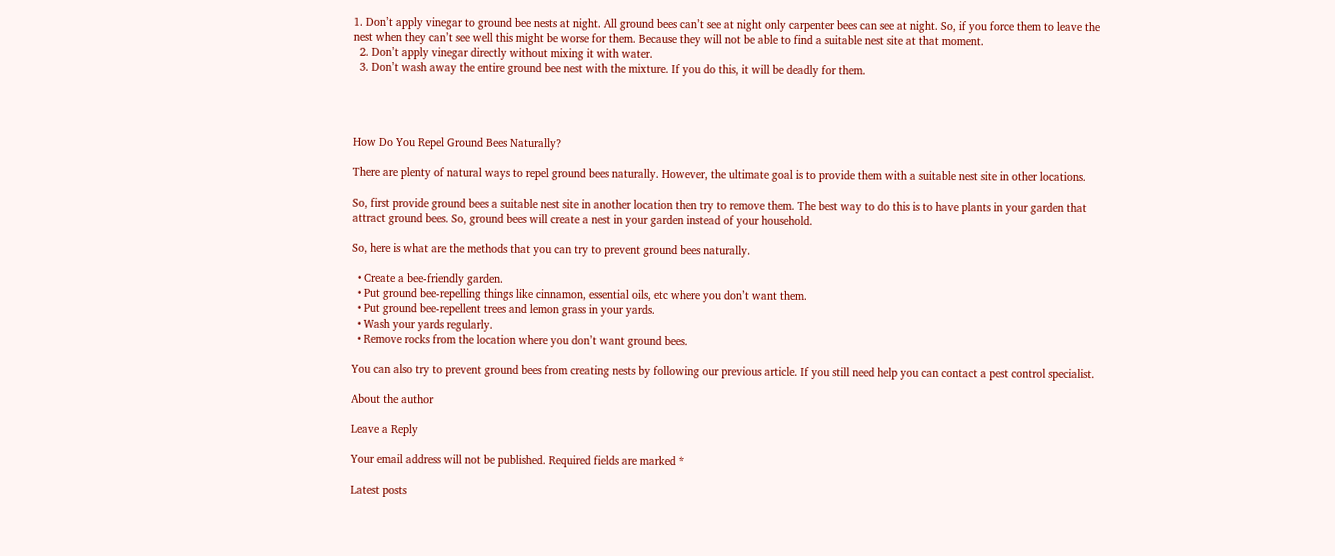1. Don’t apply vinegar to ground bee nests at night. All ground bees can’t see at night only carpenter bees can see at night. So, if you force them to leave the nest when they can’t see well this might be worse for them. Because they will not be able to find a suitable nest site at that moment.
  2. Don’t apply vinegar directly without mixing it with water.
  3. Don’t wash away the entire ground bee nest with the mixture. If you do this, it will be deadly for them.




How Do You Repel Ground Bees Naturally?

There are plenty of natural ways to repel ground bees naturally. However, the ultimate goal is to provide them with a suitable nest site in other locations.

So, first provide ground bees a suitable nest site in another location then try to remove them. The best way to do this is to have plants in your garden that attract ground bees. So, ground bees will create a nest in your garden instead of your household.

So, here is what are the methods that you can try to prevent ground bees naturally.

  • Create a bee-friendly garden.
  • Put ground bee-repelling things like cinnamon, essential oils, etc where you don’t want them.
  • Put ground bee-repellent trees and lemon grass in your yards.
  • Wash your yards regularly.
  • Remove rocks from the location where you don’t want ground bees.

You can also try to prevent ground bees from creating nests by following our previous article. If you still need help you can contact a pest control specialist.

About the author

Leave a Reply

Your email address will not be published. Required fields are marked *

Latest posts